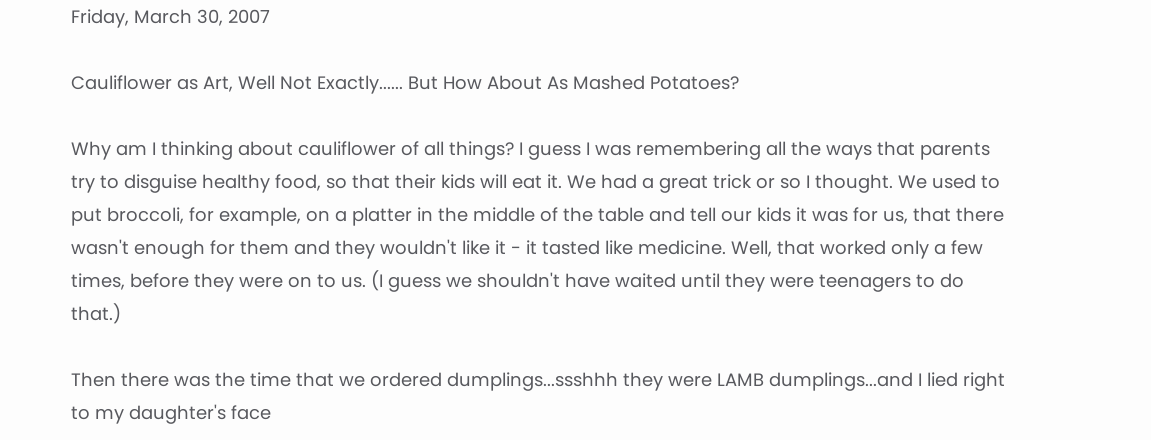Friday, March 30, 2007

Cauliflower as Art, Well Not Exactly...... But How About As Mashed Potatoes?

Why am I thinking about cauliflower of all things? I guess I was remembering all the ways that parents try to disguise healthy food, so that their kids will eat it. We had a great trick or so I thought. We used to put broccoli, for example, on a platter in the middle of the table and tell our kids it was for us, that there wasn't enough for them and they wouldn't like it - it tasted like medicine. Well, that worked only a few times, before they were on to us. (I guess we shouldn't have waited until they were teenagers to do that.)

Then there was the time that we ordered dumplings...ssshhh they were LAMB dumplings...and I lied right to my daughter's face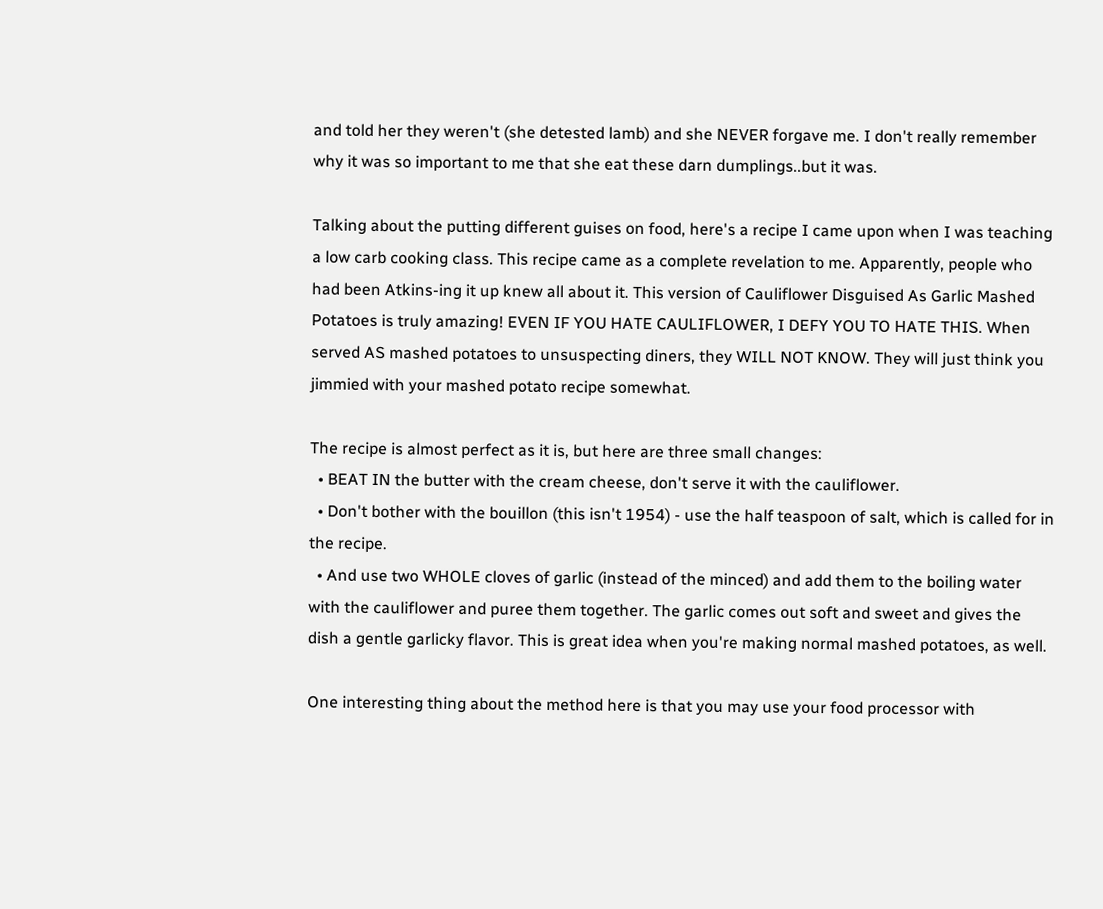and told her they weren't (she detested lamb) and she NEVER forgave me. I don't really remember why it was so important to me that she eat these darn dumplings..but it was.

Talking about the putting different guises on food, here's a recipe I came upon when I was teaching a low carb cooking class. This recipe came as a complete revelation to me. Apparently, people who had been Atkins-ing it up knew all about it. This version of Cauliflower Disguised As Garlic Mashed Potatoes is truly amazing! EVEN IF YOU HATE CAULIFLOWER, I DEFY YOU TO HATE THIS. When served AS mashed potatoes to unsuspecting diners, they WILL NOT KNOW. They will just think you jimmied with your mashed potato recipe somewhat.

The recipe is almost perfect as it is, but here are three small changes:
  • BEAT IN the butter with the cream cheese, don't serve it with the cauliflower.
  • Don't bother with the bouillon (this isn't 1954) - use the half teaspoon of salt, which is called for in the recipe.
  • And use two WHOLE cloves of garlic (instead of the minced) and add them to the boiling water with the cauliflower and puree them together. The garlic comes out soft and sweet and gives the dish a gentle garlicky flavor. This is great idea when you're making normal mashed potatoes, as well.

One interesting thing about the method here is that you may use your food processor with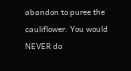abandon to puree the cauliflower. You would NEVER do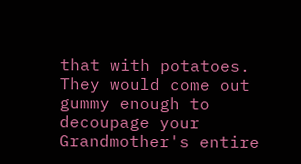that with potatoes. They would come out gummy enough to decoupage your Grandmother's entire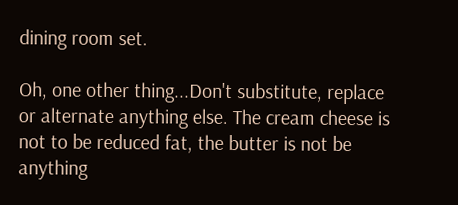dining room set.

Oh, one other thing...Don't substitute, replace or alternate anything else. The cream cheese is not to be reduced fat, the butter is not be anything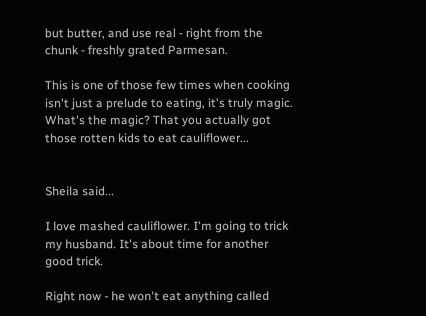but butter, and use real - right from the chunk - freshly grated Parmesan.

This is one of those few times when cooking isn't just a prelude to eating, it's truly magic. What's the magic? That you actually got those rotten kids to eat cauliflower...


Sheila said...

I love mashed cauliflower. I'm going to trick my husband. It's about time for another good trick.

Right now - he won't eat anything called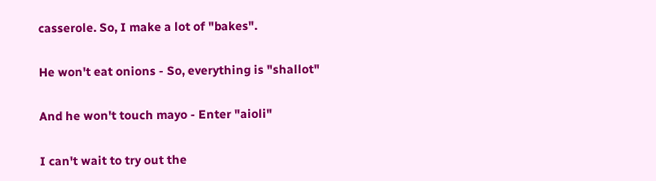casserole. So, I make a lot of "bakes".

He won't eat onions - So, everything is "shallot"

And he won't touch mayo - Enter "aioli"

I can't wait to try out the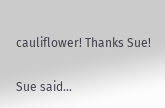cauliflower! Thanks Sue!

Sue said...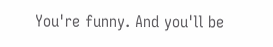You're funny. And you'll be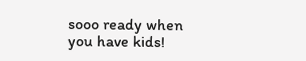sooo ready when you have kids!